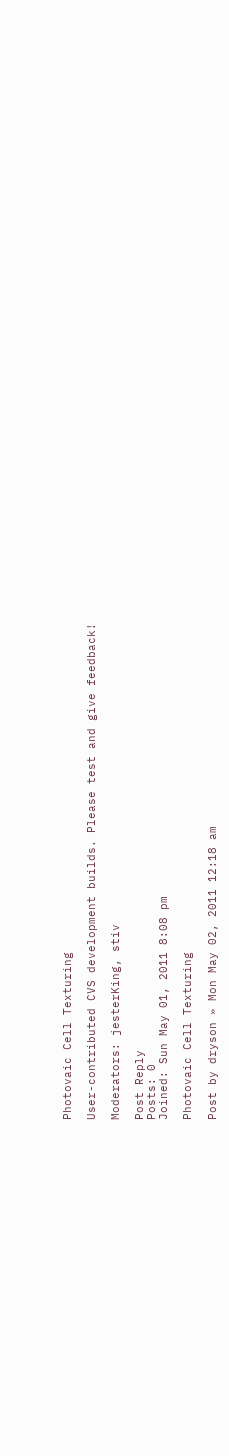Photovaic Cell Texturing

User-contributed CVS development builds. Please test and give feedback!

Moderators: jesterKing, stiv

Post Reply
Posts: 0
Joined: Sun May 01, 2011 8:08 pm

Photovaic Cell Texturing

Post by dryson » Mon May 02, 2011 12:18 am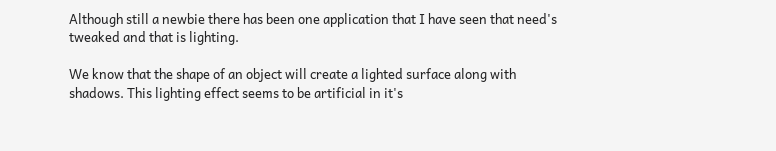Although still a newbie there has been one application that I have seen that need's tweaked and that is lighting.

We know that the shape of an object will create a lighted surface along with shadows. This lighting effect seems to be artificial in it's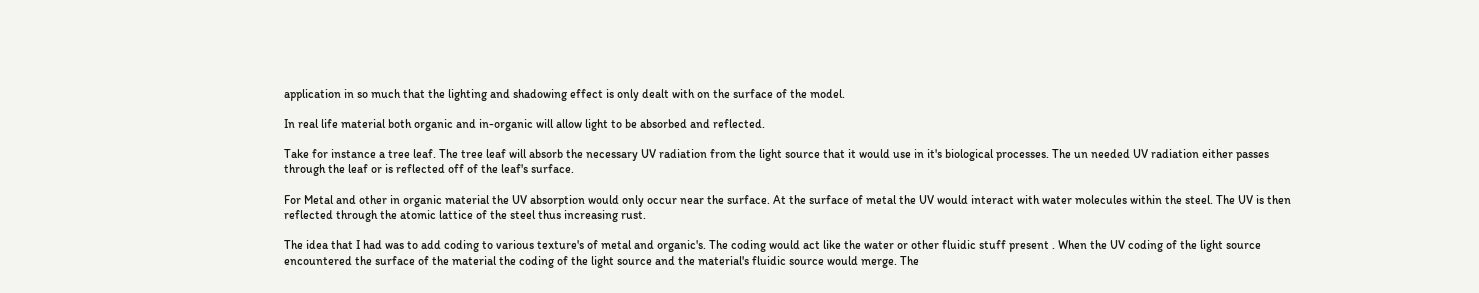application in so much that the lighting and shadowing effect is only dealt with on the surface of the model.

In real life material both organic and in-organic will allow light to be absorbed and reflected.

Take for instance a tree leaf. The tree leaf will absorb the necessary UV radiation from the light source that it would use in it's biological processes. The un needed UV radiation either passes through the leaf or is reflected off of the leaf's surface.

For Metal and other in organic material the UV absorption would only occur near the surface. At the surface of metal the UV would interact with water molecules within the steel. The UV is then reflected through the atomic lattice of the steel thus increasing rust.

The idea that I had was to add coding to various texture's of metal and organic's. The coding would act like the water or other fluidic stuff present . When the UV coding of the light source encountered the surface of the material the coding of the light source and the material's fluidic source would merge. The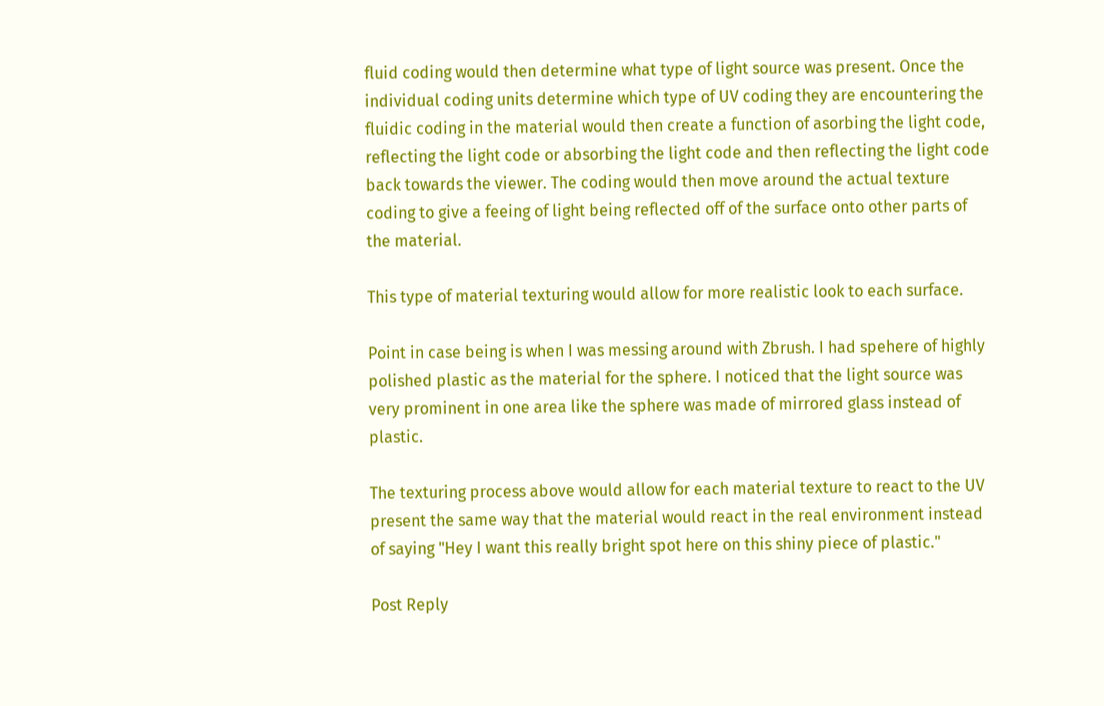fluid coding would then determine what type of light source was present. Once the individual coding units determine which type of UV coding they are encountering the fluidic coding in the material would then create a function of asorbing the light code, reflecting the light code or absorbing the light code and then reflecting the light code back towards the viewer. The coding would then move around the actual texture coding to give a feeing of light being reflected off of the surface onto other parts of the material.

This type of material texturing would allow for more realistic look to each surface.

Point in case being is when I was messing around with Zbrush. I had spehere of highly polished plastic as the material for the sphere. I noticed that the light source was very prominent in one area like the sphere was made of mirrored glass instead of plastic.

The texturing process above would allow for each material texture to react to the UV present the same way that the material would react in the real environment instead of saying "Hey I want this really bright spot here on this shiny piece of plastic."

Post Reply